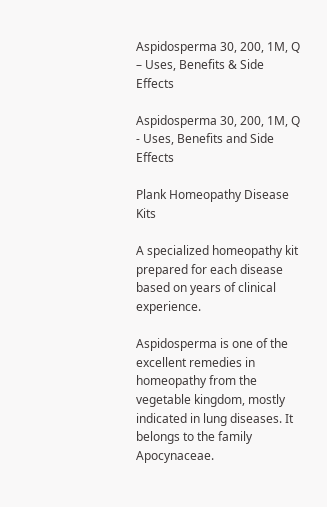Aspidosperma 30, 200, 1M, Q – Uses, Benefits & Side Effects

Aspidosperma 30, 200, 1M, Q - Uses, Benefits and Side Effects

Plank Homeopathy Disease Kits

A specialized homeopathy kit prepared for each disease based on years of clinical experience.

Aspidosperma is one of the excellent remedies in homeopathy from the vegetable kingdom, mostly indicated in lung diseases. It belongs to the family Apocynaceae.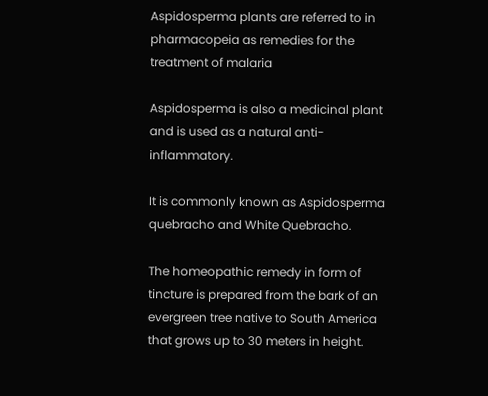Aspidosperma plants are referred to in pharmacopeia as remedies for the treatment of malaria

Aspidosperma is also a medicinal plant and is used as a natural anti-inflammatory.

It is commonly known as Aspidosperma quebracho and White Quebracho.

The homeopathic remedy in form of tincture is prepared from the bark of an evergreen tree native to South America that grows up to 30 meters in height.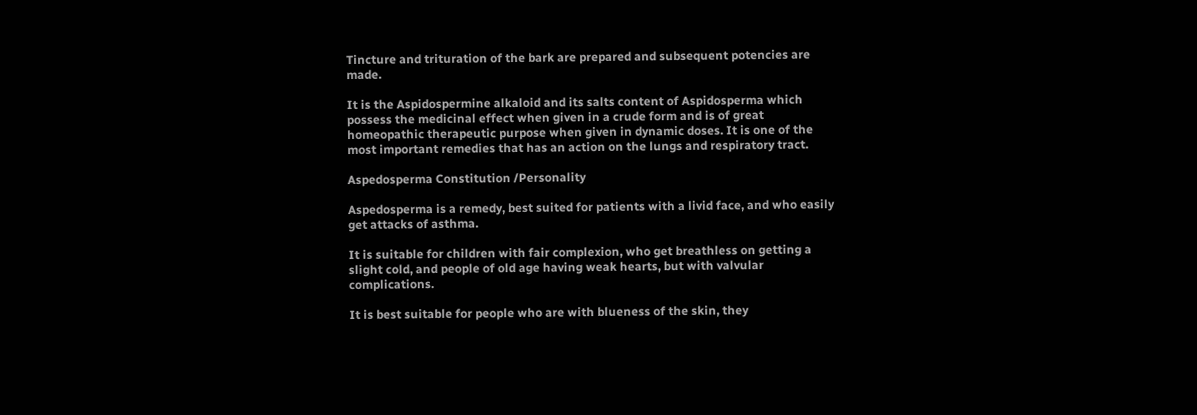Tincture and trituration of the bark are prepared and subsequent potencies are made.

It is the Aspidospermine alkaloid and its salts content of Aspidosperma which possess the medicinal effect when given in a crude form and is of great homeopathic therapeutic purpose when given in dynamic doses. It is one of the most important remedies that has an action on the lungs and respiratory tract.

Aspedosperma Constitution /Personality

Aspedosperma is a remedy, best suited for patients with a livid face, and who easily get attacks of asthma.

It is suitable for children with fair complexion, who get breathless on getting a slight cold, and people of old age having weak hearts, but with valvular complications.

It is best suitable for people who are with blueness of the skin, they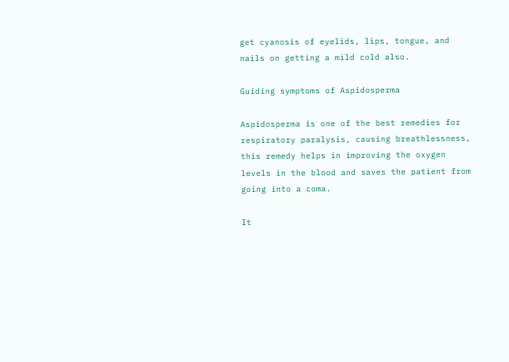get cyanosis of eyelids, lips, tongue, and nails on getting a mild cold also.

Guiding symptoms of Aspidosperma

Aspidosperma is one of the best remedies for respiratory paralysis, causing breathlessness, this remedy helps in improving the oxygen levels in the blood and saves the patient from going into a coma.

It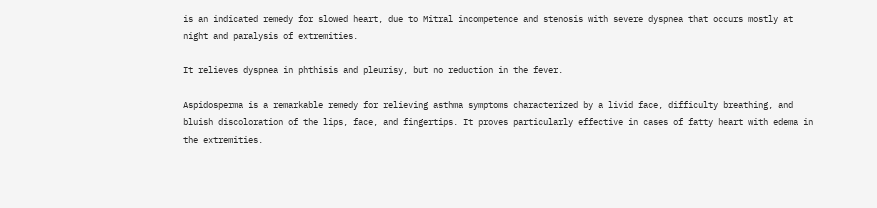is an indicated remedy for slowed heart, due to Mitral incompetence and stenosis with severe dyspnea that occurs mostly at night and paralysis of extremities.

It relieves dyspnea in phthisis and pleurisy, but no reduction in the fever.

Aspidosperma is a remarkable remedy for relieving asthma symptoms characterized by a livid face, difficulty breathing, and bluish discoloration of the lips, face, and fingertips. It proves particularly effective in cases of fatty heart with edema in the extremities.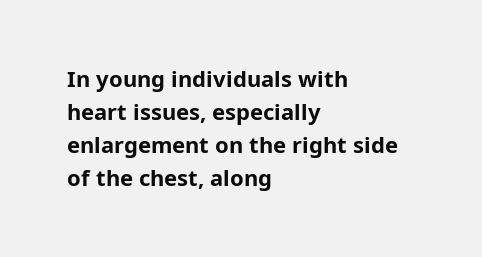In young individuals with heart issues, especially enlargement on the right side of the chest, along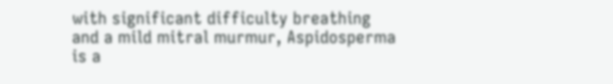with significant difficulty breathing and a mild mitral murmur, Aspidosperma is a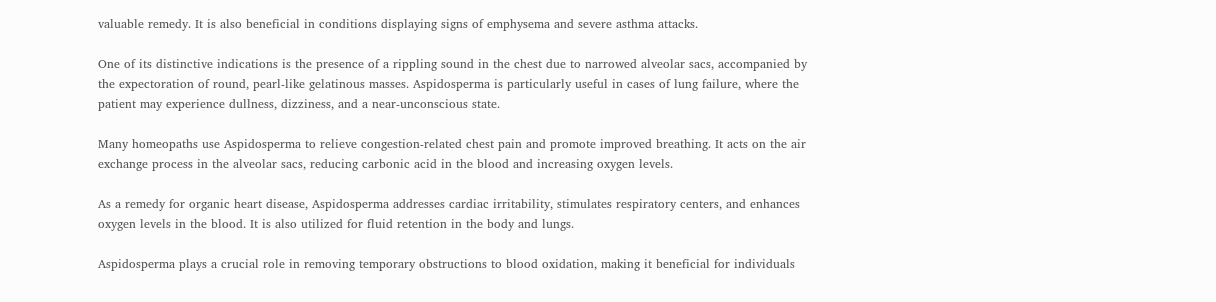valuable remedy. It is also beneficial in conditions displaying signs of emphysema and severe asthma attacks.

One of its distinctive indications is the presence of a rippling sound in the chest due to narrowed alveolar sacs, accompanied by the expectoration of round, pearl-like gelatinous masses. Aspidosperma is particularly useful in cases of lung failure, where the patient may experience dullness, dizziness, and a near-unconscious state.

Many homeopaths use Aspidosperma to relieve congestion-related chest pain and promote improved breathing. It acts on the air exchange process in the alveolar sacs, reducing carbonic acid in the blood and increasing oxygen levels.

As a remedy for organic heart disease, Aspidosperma addresses cardiac irritability, stimulates respiratory centers, and enhances oxygen levels in the blood. It is also utilized for fluid retention in the body and lungs.

Aspidosperma plays a crucial role in removing temporary obstructions to blood oxidation, making it beneficial for individuals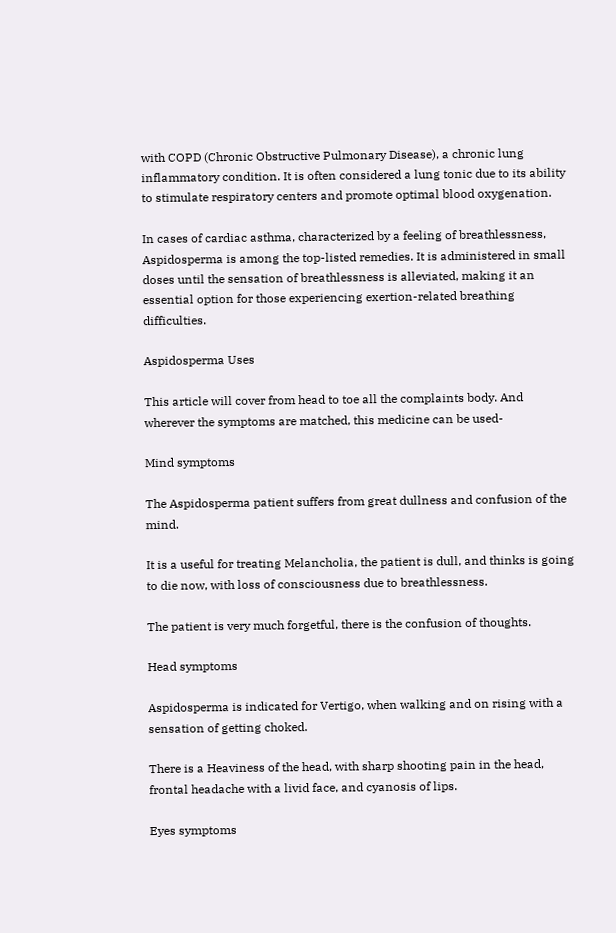with COPD (Chronic Obstructive Pulmonary Disease), a chronic lung inflammatory condition. It is often considered a lung tonic due to its ability to stimulate respiratory centers and promote optimal blood oxygenation.

In cases of cardiac asthma, characterized by a feeling of breathlessness, Aspidosperma is among the top-listed remedies. It is administered in small doses until the sensation of breathlessness is alleviated, making it an essential option for those experiencing exertion-related breathing difficulties.

Aspidosperma Uses

This article will cover from head to toe all the complaints body. And wherever the symptoms are matched, this medicine can be used-

Mind symptoms

The Aspidosperma patient suffers from great dullness and confusion of the mind.

It is a useful for treating Melancholia, the patient is dull, and thinks is going to die now, with loss of consciousness due to breathlessness.

The patient is very much forgetful, there is the confusion of thoughts.

Head symptoms

Aspidosperma is indicated for Vertigo, when walking and on rising with a sensation of getting choked.

There is a Heaviness of the head, with sharp shooting pain in the head, frontal headache with a livid face, and cyanosis of lips.

Eyes symptoms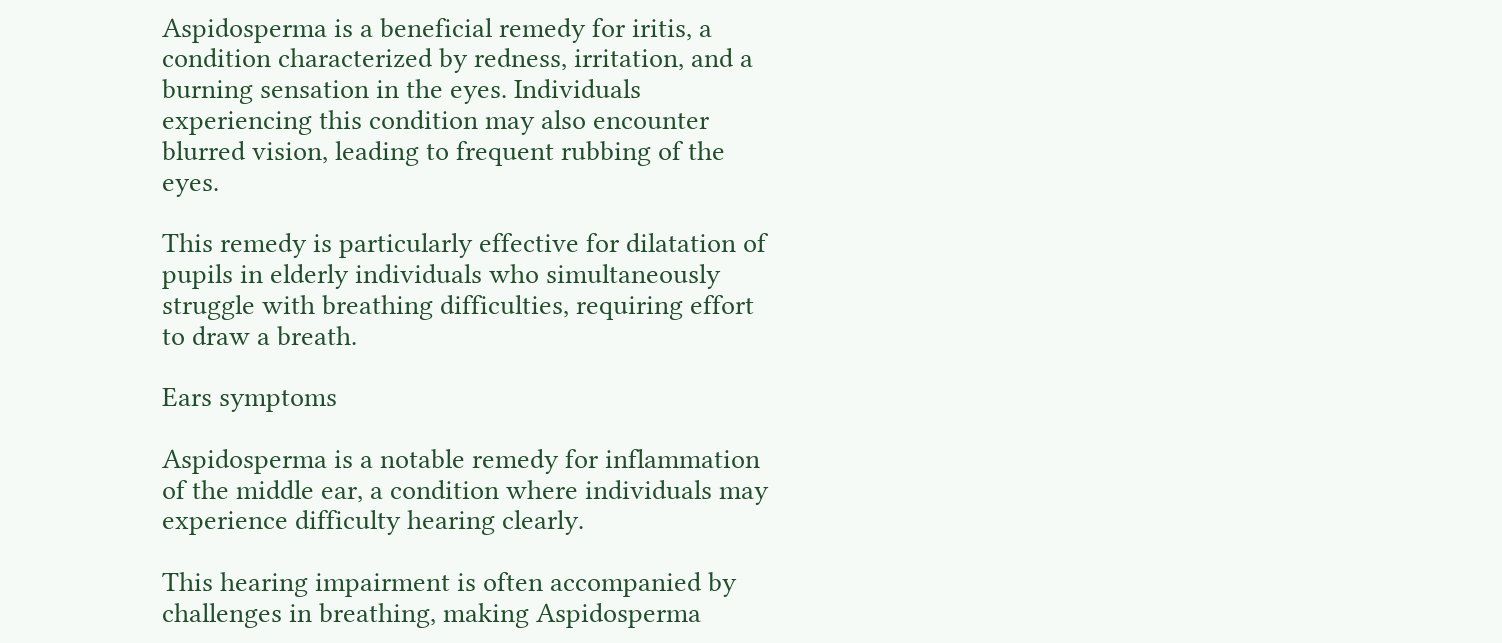Aspidosperma is a beneficial remedy for iritis, a condition characterized by redness, irritation, and a burning sensation in the eyes. Individuals experiencing this condition may also encounter blurred vision, leading to frequent rubbing of the eyes.

This remedy is particularly effective for dilatation of pupils in elderly individuals who simultaneously struggle with breathing difficulties, requiring effort to draw a breath.

Ears symptoms

Aspidosperma is a notable remedy for inflammation of the middle ear, a condition where individuals may experience difficulty hearing clearly.

This hearing impairment is often accompanied by challenges in breathing, making Aspidosperma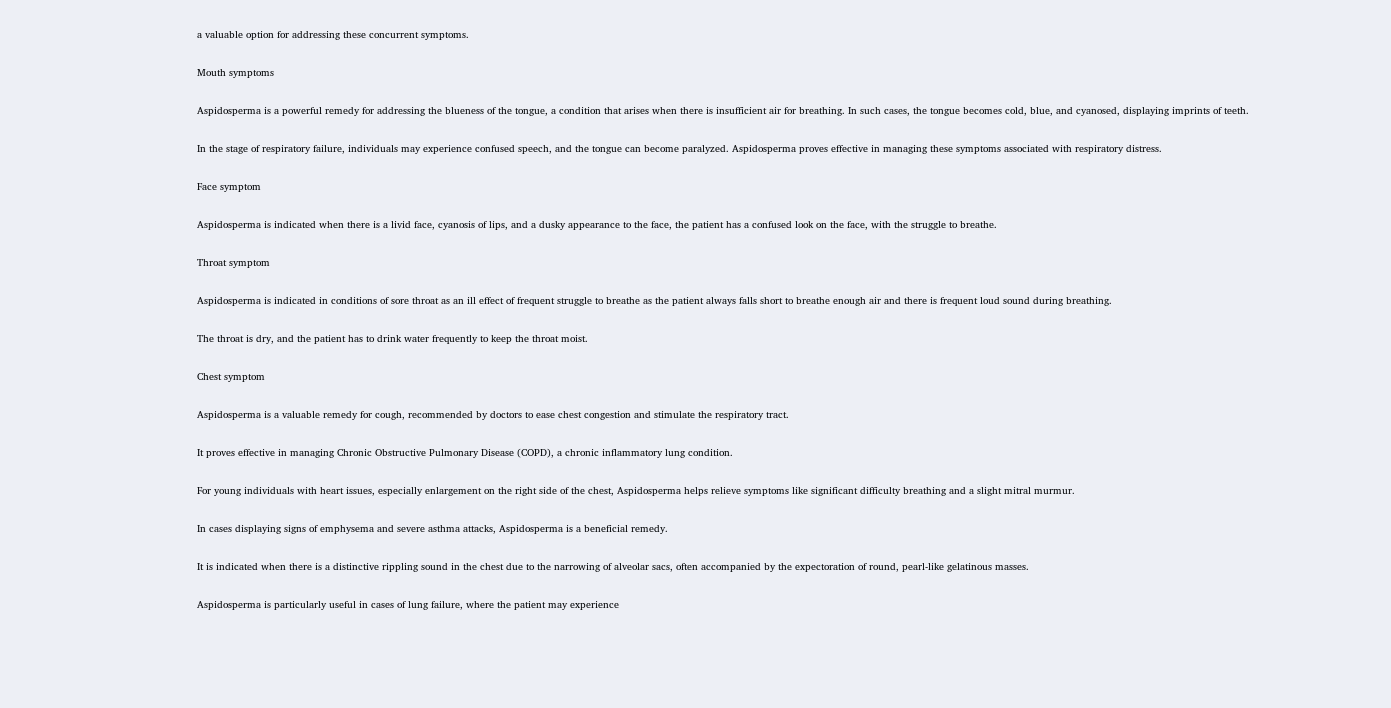a valuable option for addressing these concurrent symptoms.

Mouth symptoms

Aspidosperma is a powerful remedy for addressing the blueness of the tongue, a condition that arises when there is insufficient air for breathing. In such cases, the tongue becomes cold, blue, and cyanosed, displaying imprints of teeth.

In the stage of respiratory failure, individuals may experience confused speech, and the tongue can become paralyzed. Aspidosperma proves effective in managing these symptoms associated with respiratory distress.

Face symptom

Aspidosperma is indicated when there is a livid face, cyanosis of lips, and a dusky appearance to the face, the patient has a confused look on the face, with the struggle to breathe.

Throat symptom

Aspidosperma is indicated in conditions of sore throat as an ill effect of frequent struggle to breathe as the patient always falls short to breathe enough air and there is frequent loud sound during breathing.

The throat is dry, and the patient has to drink water frequently to keep the throat moist.

Chest symptom

Aspidosperma is a valuable remedy for cough, recommended by doctors to ease chest congestion and stimulate the respiratory tract.

It proves effective in managing Chronic Obstructive Pulmonary Disease (COPD), a chronic inflammatory lung condition.

For young individuals with heart issues, especially enlargement on the right side of the chest, Aspidosperma helps relieve symptoms like significant difficulty breathing and a slight mitral murmur.

In cases displaying signs of emphysema and severe asthma attacks, Aspidosperma is a beneficial remedy.

It is indicated when there is a distinctive rippling sound in the chest due to the narrowing of alveolar sacs, often accompanied by the expectoration of round, pearl-like gelatinous masses.

Aspidosperma is particularly useful in cases of lung failure, where the patient may experience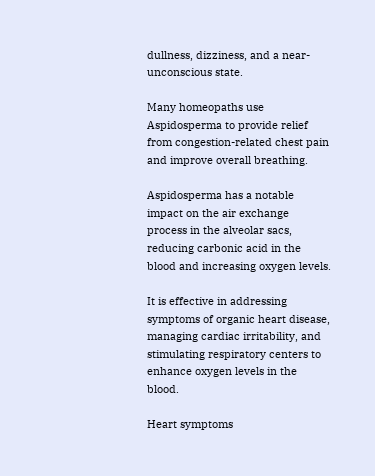dullness, dizziness, and a near-unconscious state.

Many homeopaths use Aspidosperma to provide relief from congestion-related chest pain and improve overall breathing.

Aspidosperma has a notable impact on the air exchange process in the alveolar sacs, reducing carbonic acid in the blood and increasing oxygen levels.

It is effective in addressing symptoms of organic heart disease, managing cardiac irritability, and stimulating respiratory centers to enhance oxygen levels in the blood.

Heart symptoms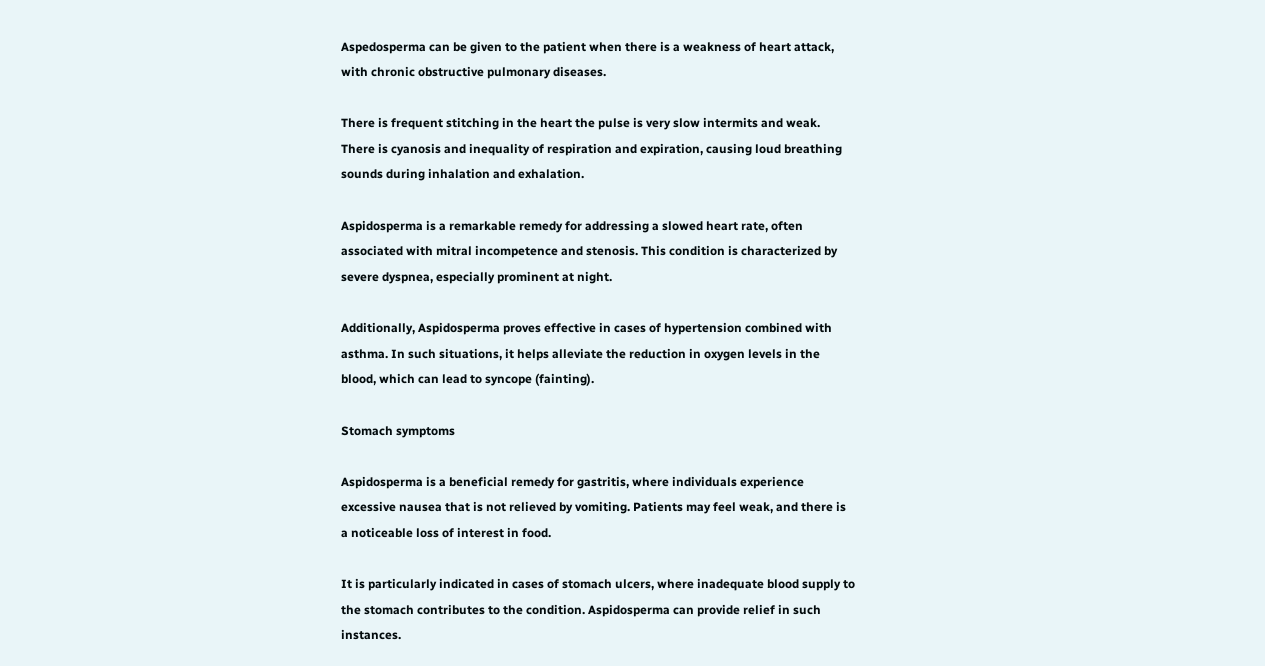Aspedosperma can be given to the patient when there is a weakness of heart attack, with chronic obstructive pulmonary diseases.

There is frequent stitching in the heart the pulse is very slow intermits and weak. There is cyanosis and inequality of respiration and expiration, causing loud breathing sounds during inhalation and exhalation.

Aspidosperma is a remarkable remedy for addressing a slowed heart rate, often associated with mitral incompetence and stenosis. This condition is characterized by severe dyspnea, especially prominent at night.

Additionally, Aspidosperma proves effective in cases of hypertension combined with asthma. In such situations, it helps alleviate the reduction in oxygen levels in the blood, which can lead to syncope (fainting).

Stomach symptoms

Aspidosperma is a beneficial remedy for gastritis, where individuals experience excessive nausea that is not relieved by vomiting. Patients may feel weak, and there is a noticeable loss of interest in food.

It is particularly indicated in cases of stomach ulcers, where inadequate blood supply to the stomach contributes to the condition. Aspidosperma can provide relief in such instances.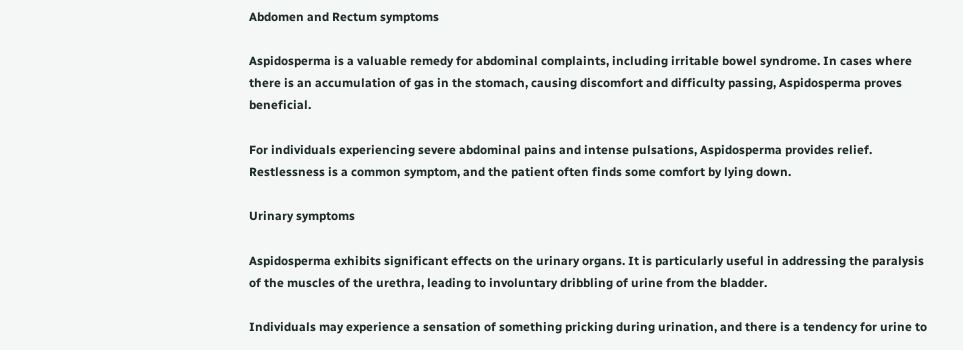Abdomen and Rectum symptoms

Aspidosperma is a valuable remedy for abdominal complaints, including irritable bowel syndrome. In cases where there is an accumulation of gas in the stomach, causing discomfort and difficulty passing, Aspidosperma proves beneficial.

For individuals experiencing severe abdominal pains and intense pulsations, Aspidosperma provides relief. Restlessness is a common symptom, and the patient often finds some comfort by lying down.

Urinary symptoms

Aspidosperma exhibits significant effects on the urinary organs. It is particularly useful in addressing the paralysis of the muscles of the urethra, leading to involuntary dribbling of urine from the bladder.

Individuals may experience a sensation of something pricking during urination, and there is a tendency for urine to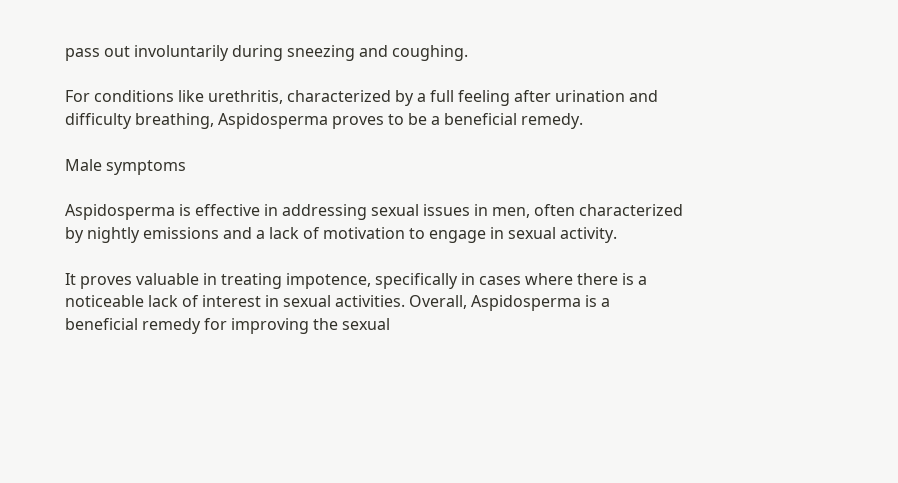pass out involuntarily during sneezing and coughing.

For conditions like urethritis, characterized by a full feeling after urination and difficulty breathing, Aspidosperma proves to be a beneficial remedy.

Male symptoms

Aspidosperma is effective in addressing sexual issues in men, often characterized by nightly emissions and a lack of motivation to engage in sexual activity.

It proves valuable in treating impotence, specifically in cases where there is a noticeable lack of interest in sexual activities. Overall, Aspidosperma is a beneficial remedy for improving the sexual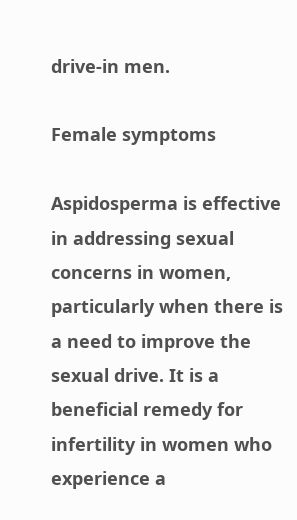drive-in men.

Female symptoms

Aspidosperma is effective in addressing sexual concerns in women, particularly when there is a need to improve the sexual drive. It is a beneficial remedy for infertility in women who experience a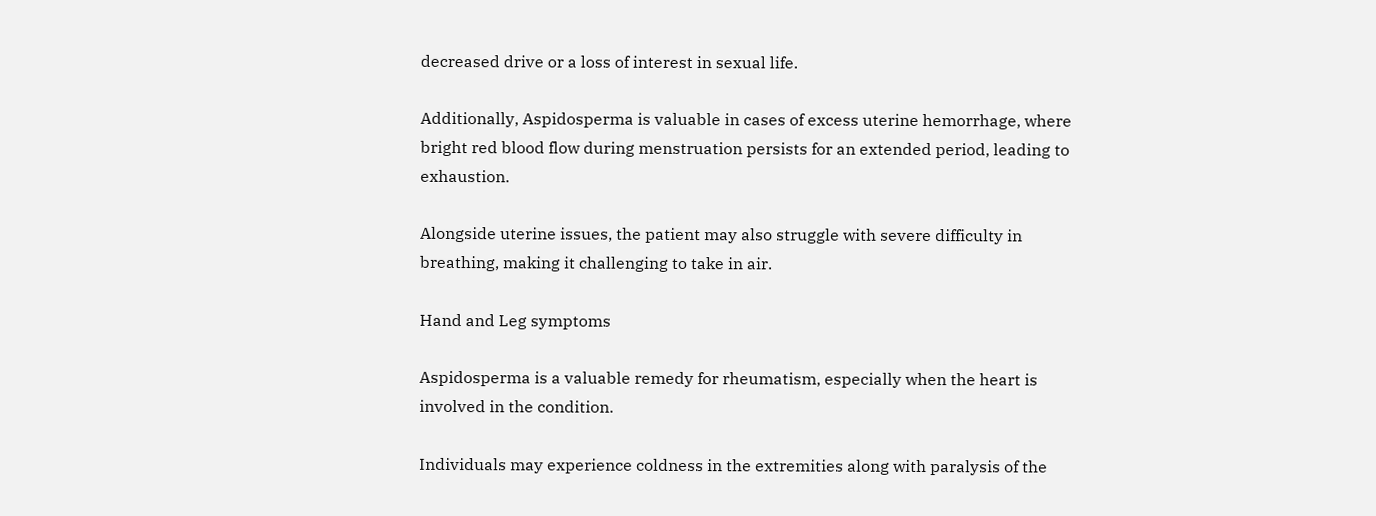decreased drive or a loss of interest in sexual life.

Additionally, Aspidosperma is valuable in cases of excess uterine hemorrhage, where bright red blood flow during menstruation persists for an extended period, leading to exhaustion.

Alongside uterine issues, the patient may also struggle with severe difficulty in breathing, making it challenging to take in air.

Hand and Leg symptoms

Aspidosperma is a valuable remedy for rheumatism, especially when the heart is involved in the condition.

Individuals may experience coldness in the extremities along with paralysis of the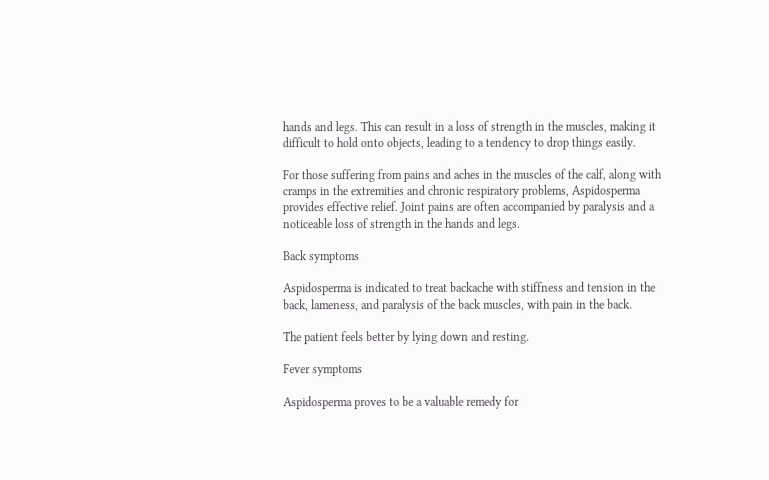hands and legs. This can result in a loss of strength in the muscles, making it difficult to hold onto objects, leading to a tendency to drop things easily.

For those suffering from pains and aches in the muscles of the calf, along with cramps in the extremities and chronic respiratory problems, Aspidosperma provides effective relief. Joint pains are often accompanied by paralysis and a noticeable loss of strength in the hands and legs.

Back symptoms

Aspidosperma is indicated to treat backache with stiffness and tension in the back, lameness, and paralysis of the back muscles, with pain in the back.

The patient feels better by lying down and resting.

Fever symptoms

Aspidosperma proves to be a valuable remedy for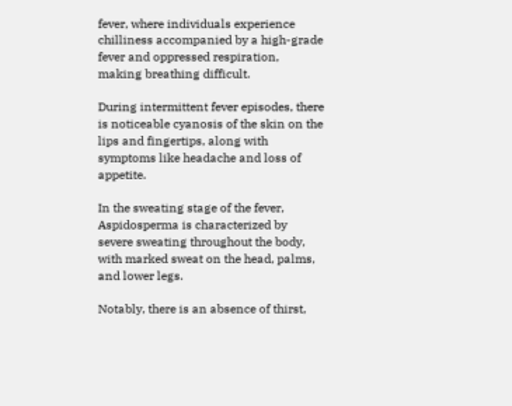fever, where individuals experience chilliness accompanied by a high-grade fever and oppressed respiration, making breathing difficult.

During intermittent fever episodes, there is noticeable cyanosis of the skin on the lips and fingertips, along with symptoms like headache and loss of appetite.

In the sweating stage of the fever, Aspidosperma is characterized by severe sweating throughout the body, with marked sweat on the head, palms, and lower legs.

Notably, there is an absence of thirst,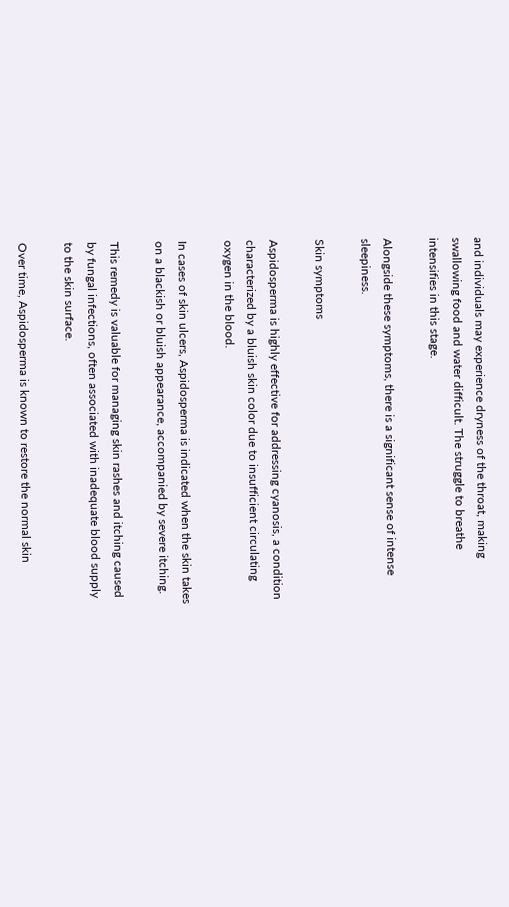and individuals may experience dryness of the throat, making swallowing food and water difficult. The struggle to breathe intensifies in this stage.

Alongside these symptoms, there is a significant sense of intense sleepiness.

Skin symptoms

Aspidosperma is highly effective for addressing cyanosis, a condition characterized by a bluish skin color due to insufficient circulating oxygen in the blood.

In cases of skin ulcers, Aspidosperma is indicated when the skin takes on a blackish or bluish appearance, accompanied by severe itching.

This remedy is valuable for managing skin rashes and itching caused by fungal infections, often associated with inadequate blood supply to the skin surface.

Over time, Aspidosperma is known to restore the normal skin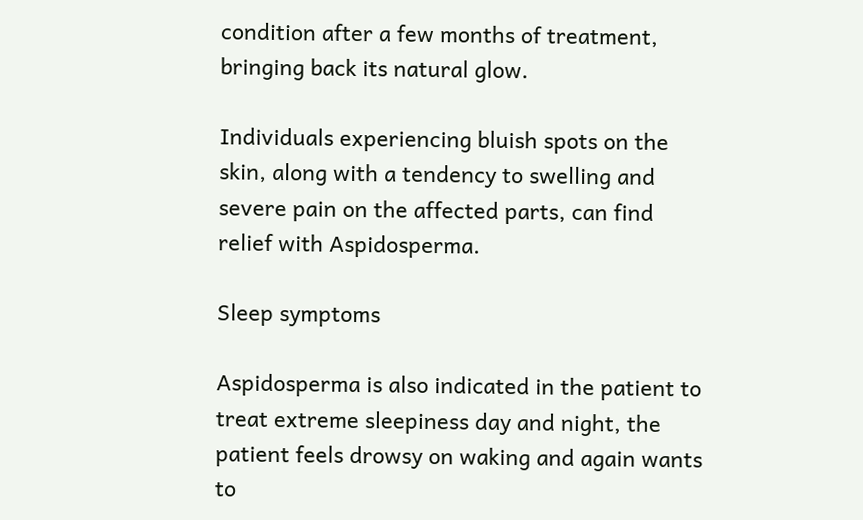condition after a few months of treatment, bringing back its natural glow.

Individuals experiencing bluish spots on the skin, along with a tendency to swelling and severe pain on the affected parts, can find relief with Aspidosperma.

Sleep symptoms

Aspidosperma is also indicated in the patient to treat extreme sleepiness day and night, the patient feels drowsy on waking and again wants to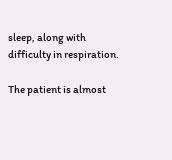sleep, along with difficulty in respiration.

The patient is almost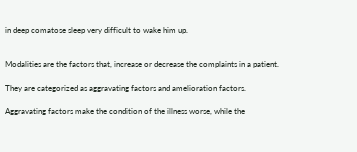in deep comatose sleep very difficult to wake him up.


Modalities are the factors that, increase or decrease the complaints in a patient.

They are categorized as aggravating factors and amelioration factors.

Aggravating factors make the condition of the illness worse, while the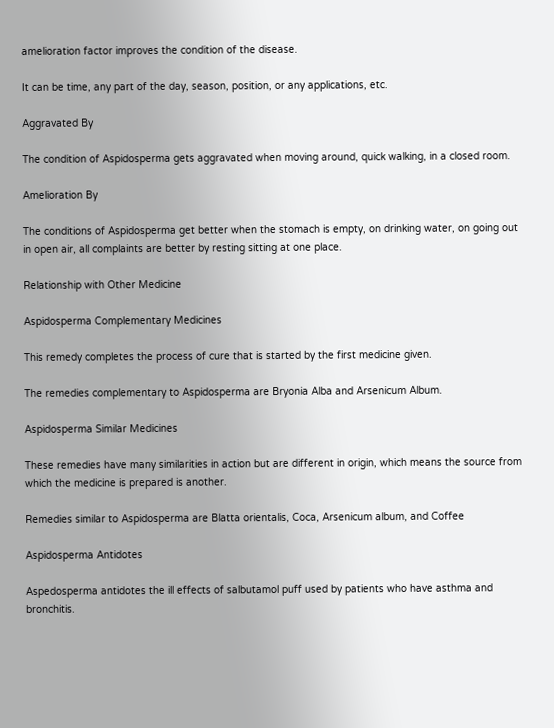amelioration factor improves the condition of the disease.

It can be time, any part of the day, season, position, or any applications, etc.

Aggravated By

The condition of Aspidosperma gets aggravated when moving around, quick walking, in a closed room.

Amelioration By

The conditions of Aspidosperma get better when the stomach is empty, on drinking water, on going out in open air, all complaints are better by resting sitting at one place.

Relationship with Other Medicine

Aspidosperma Complementary Medicines

This remedy completes the process of cure that is started by the first medicine given.

The remedies complementary to Aspidosperma are Bryonia Alba and Arsenicum Album.

Aspidosperma Similar Medicines

These remedies have many similarities in action but are different in origin, which means the source from which the medicine is prepared is another.

Remedies similar to Aspidosperma are Blatta orientalis, Coca, Arsenicum album, and Coffee

Aspidosperma Antidotes

Aspedosperma antidotes the ill effects of salbutamol puff used by patients who have asthma and bronchitis.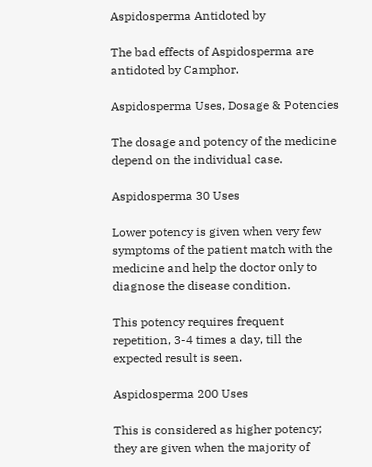Aspidosperma Antidoted by

The bad effects of Aspidosperma are antidoted by Camphor.

Aspidosperma Uses, Dosage & Potencies

The dosage and potency of the medicine depend on the individual case.

Aspidosperma 30 Uses

Lower potency is given when very few symptoms of the patient match with the medicine and help the doctor only to diagnose the disease condition.

This potency requires frequent repetition, 3-4 times a day, till the expected result is seen.

Aspidosperma 200 Uses

This is considered as higher potency; they are given when the majority of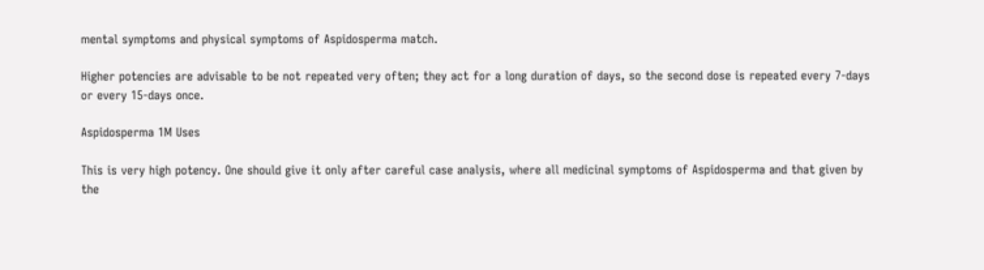mental symptoms and physical symptoms of Aspidosperma match.

Higher potencies are advisable to be not repeated very often; they act for a long duration of days, so the second dose is repeated every 7-days or every 15-days once.

Aspidosperma 1M Uses

This is very high potency. One should give it only after careful case analysis, where all medicinal symptoms of Aspidosperma and that given by the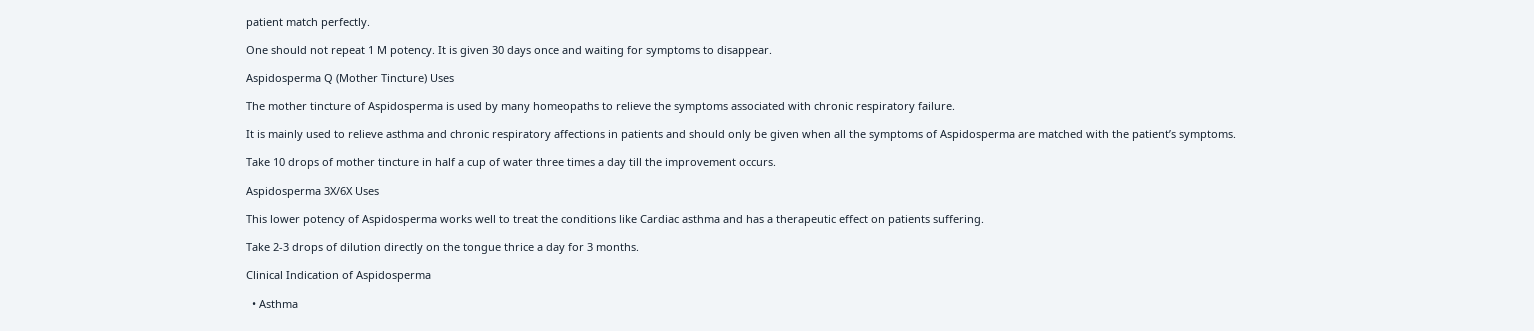patient match perfectly.

One should not repeat 1 M potency. It is given 30 days once and waiting for symptoms to disappear.

Aspidosperma Q (Mother Tincture) Uses

The mother tincture of Aspidosperma is used by many homeopaths to relieve the symptoms associated with chronic respiratory failure.

It is mainly used to relieve asthma and chronic respiratory affections in patients and should only be given when all the symptoms of Aspidosperma are matched with the patient’s symptoms.

Take 10 drops of mother tincture in half a cup of water three times a day till the improvement occurs.

Aspidosperma 3X/6X Uses

This lower potency of Aspidosperma works well to treat the conditions like Cardiac asthma and has a therapeutic effect on patients suffering.

Take 2-3 drops of dilution directly on the tongue thrice a day for 3 months.

Clinical Indication of Aspidosperma

  • Asthma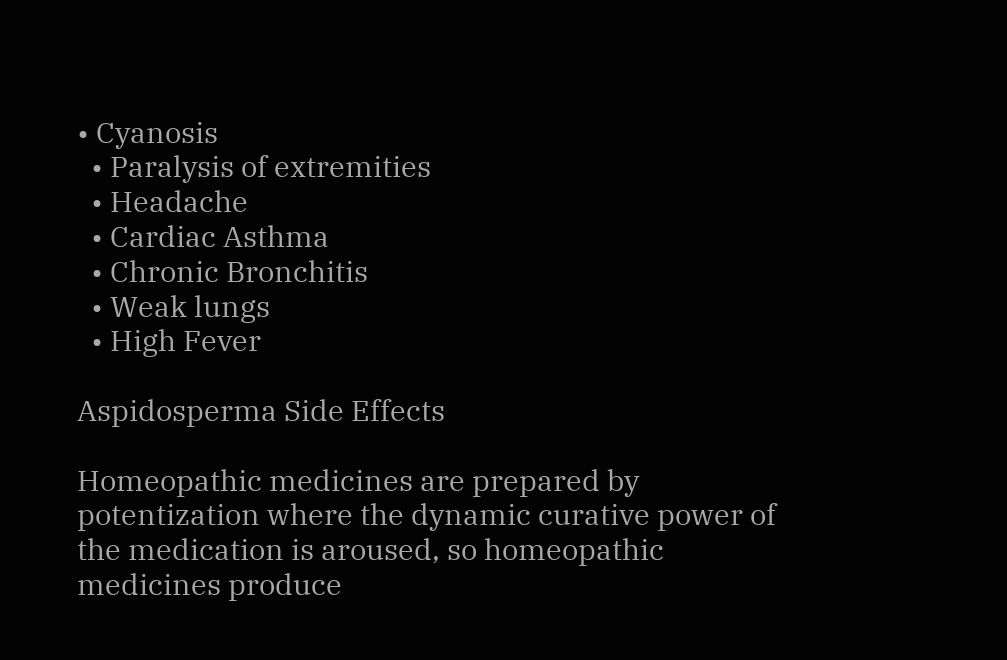• Cyanosis
  • Paralysis of extremities
  • Headache
  • Cardiac Asthma
  • Chronic Bronchitis
  • Weak lungs
  • High Fever

Aspidosperma Side Effects

Homeopathic medicines are prepared by potentization where the dynamic curative power of the medication is aroused, so homeopathic medicines produce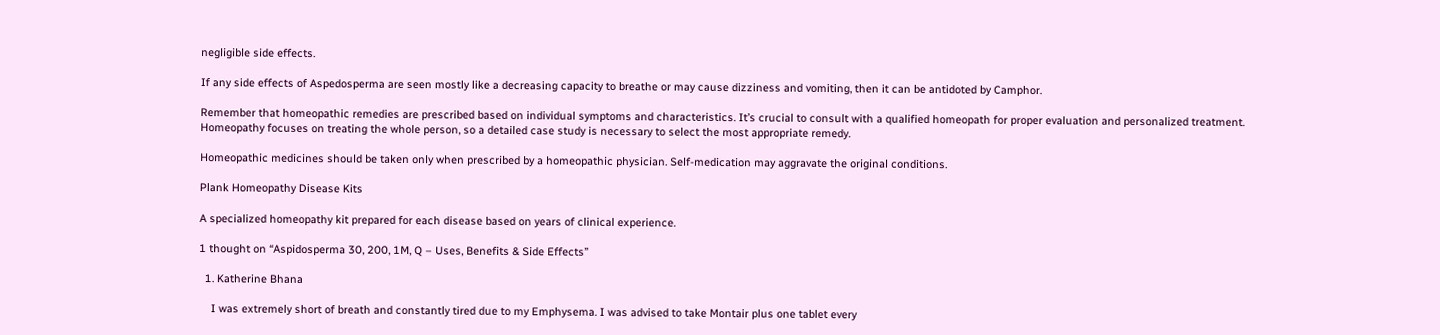negligible side effects.

If any side effects of Aspedosperma are seen mostly like a decreasing capacity to breathe or may cause dizziness and vomiting, then it can be antidoted by Camphor.

Remember that homeopathic remedies are prescribed based on individual symptoms and characteristics. It’s crucial to consult with a qualified homeopath for proper evaluation and personalized treatment. Homeopathy focuses on treating the whole person, so a detailed case study is necessary to select the most appropriate remedy.

Homeopathic medicines should be taken only when prescribed by a homeopathic physician. Self-medication may aggravate the original conditions.

Plank Homeopathy Disease Kits

A specialized homeopathy kit prepared for each disease based on years of clinical experience.

1 thought on “Aspidosperma 30, 200, 1M, Q – Uses, Benefits & Side Effects”

  1. Katherine Bhana

    I was extremely short of breath and constantly tired due to my Emphysema. I was advised to take Montair plus one tablet every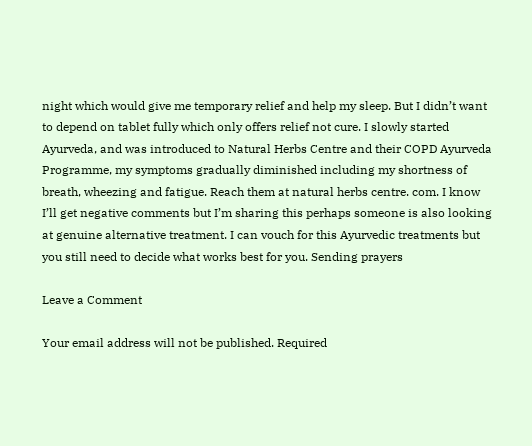night which would give me temporary relief and help my sleep. But I didn’t want to depend on tablet fully which only offers relief not cure. I slowly started Ayurveda, and was introduced to Natural Herbs Centre and their COPD Ayurveda Programme, my symptoms gradually diminished including my shortness of breath, wheezing and fatigue. Reach them at natural herbs centre. com. I know I’ll get negative comments but I’m sharing this perhaps someone is also looking at genuine alternative treatment. I can vouch for this Ayurvedic treatments but you still need to decide what works best for you. Sending prayers

Leave a Comment

Your email address will not be published. Required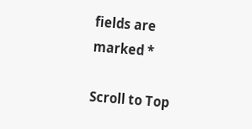fields are marked *

Scroll to Top